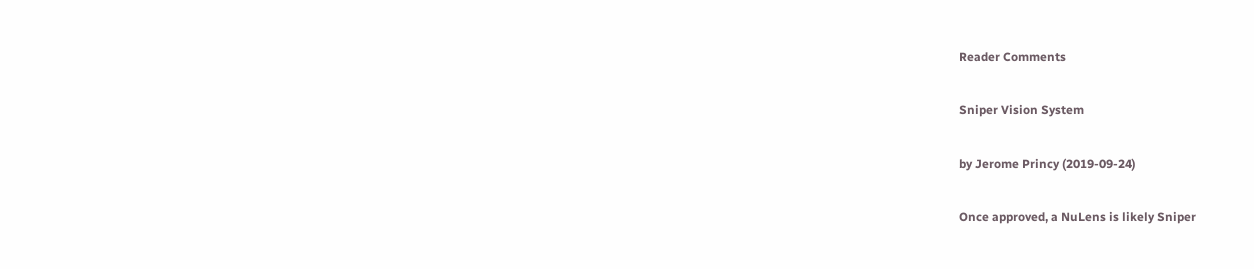Reader Comments

Sniper Vision System

by Jerome Princy (2019-09-24)

Once approved, a NuLens is likely Sniper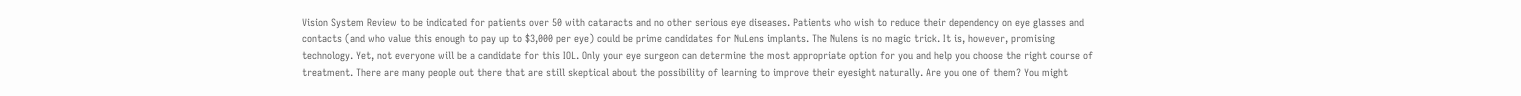Vision System Review to be indicated for patients over 50 with cataracts and no other serious eye diseases. Patients who wish to reduce their dependency on eye glasses and contacts (and who value this enough to pay up to $3,000 per eye) could be prime candidates for NuLens implants. The Nulens is no magic trick. It is, however, promising technology. Yet, not everyone will be a candidate for this IOL. Only your eye surgeon can determine the most appropriate option for you and help you choose the right course of treatment. There are many people out there that are still skeptical about the possibility of learning to improve their eyesight naturally. Are you one of them? You might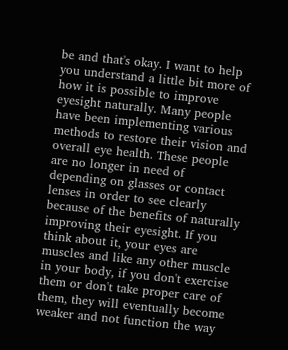be and that's okay. I want to help you understand a little bit more of how it is possible to improve eyesight naturally. Many people have been implementing various methods to restore their vision and overall eye health. These people are no longer in need of depending on glasses or contact lenses in order to see clearly because of the benefits of naturally improving their eyesight. If you think about it, your eyes are muscles and like any other muscle in your body, if you don't exercise them or don't take proper care of them, they will eventually become weaker and not function the way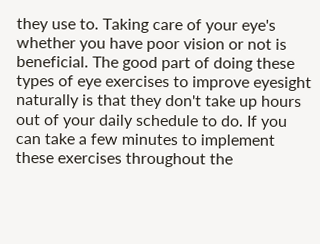they use to. Taking care of your eye's whether you have poor vision or not is beneficial. The good part of doing these types of eye exercises to improve eyesight naturally is that they don't take up hours out of your daily schedule to do. If you can take a few minutes to implement these exercises throughout the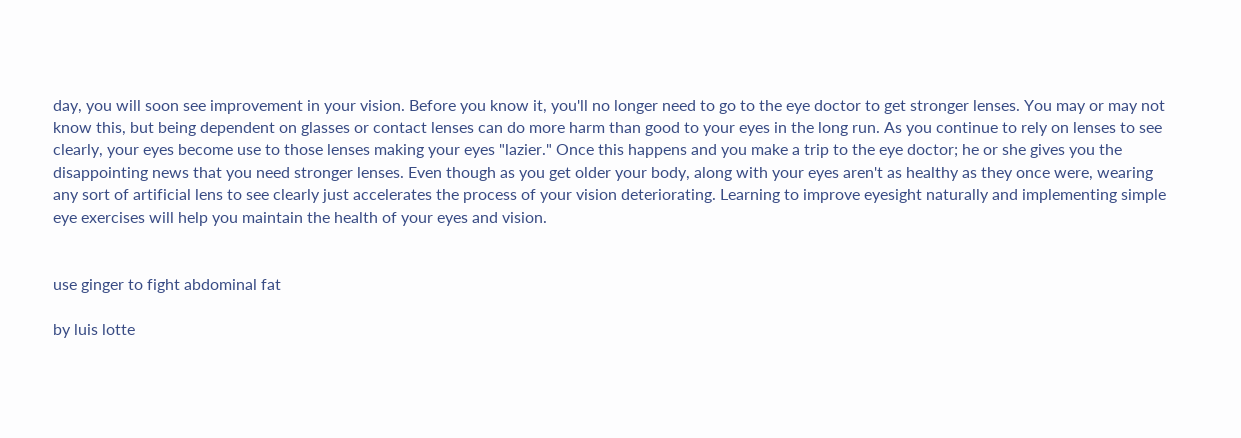day, you will soon see improvement in your vision. Before you know it, you'll no longer need to go to the eye doctor to get stronger lenses. You may or may not know this, but being dependent on glasses or contact lenses can do more harm than good to your eyes in the long run. As you continue to rely on lenses to see clearly, your eyes become use to those lenses making your eyes "lazier." Once this happens and you make a trip to the eye doctor; he or she gives you the disappointing news that you need stronger lenses. Even though as you get older your body, along with your eyes aren't as healthy as they once were, wearing any sort of artificial lens to see clearly just accelerates the process of your vision deteriorating. Learning to improve eyesight naturally and implementing simple eye exercises will help you maintain the health of your eyes and vision.


use ginger to fight abdominal fat

by luis lotte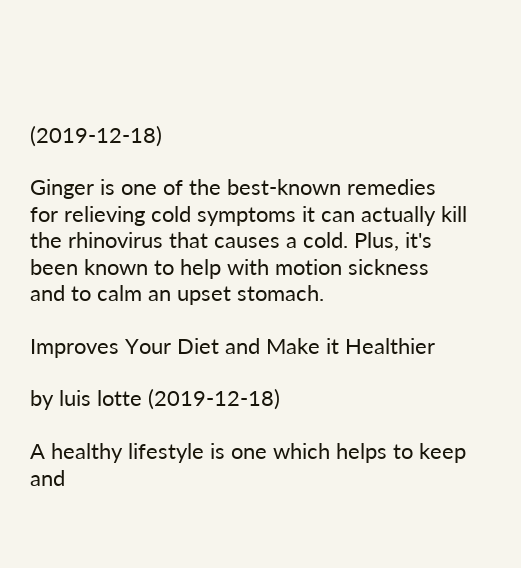(2019-12-18)

Ginger is one of the best-known remedies for relieving cold symptoms it can actually kill the rhinovirus that causes a cold. Plus, it's been known to help with motion sickness and to calm an upset stomach.

Improves Your Diet and Make it Healthier

by luis lotte (2019-12-18)

A healthy lifestyle is one which helps to keep and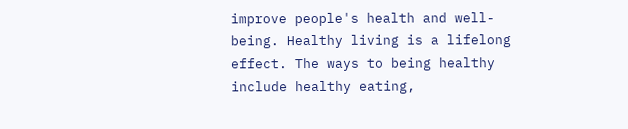improve people's health and well-being. Healthy living is a lifelong effect. The ways to being healthy include healthy eating,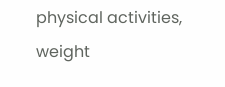physical activities, weight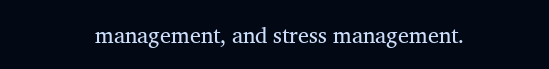management, and stress management.